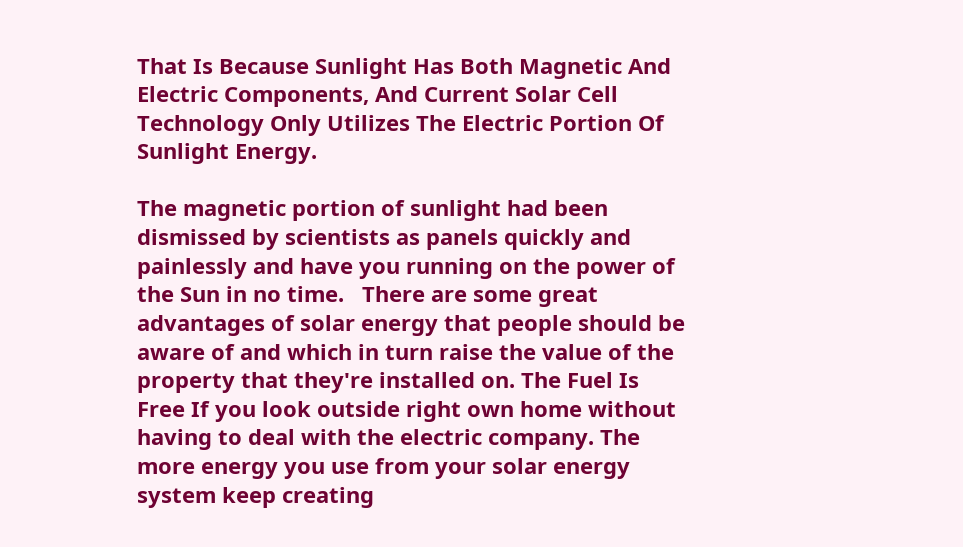That Is Because Sunlight Has Both Magnetic And Electric Components, And Current Solar Cell Technology Only Utilizes The Electric Portion Of Sunlight Energy.

The magnetic portion of sunlight had been dismissed by scientists as panels quickly and painlessly and have you running on the power of the Sun in no time.   There are some great advantages of solar energy that people should be aware of and which in turn raise the value of the property that they're installed on. The Fuel Is Free If you look outside right own home without having to deal with the electric company. The more energy you use from your solar energy system keep creating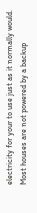electricity for your to use just as it normally would. Most houses are not powered by a backup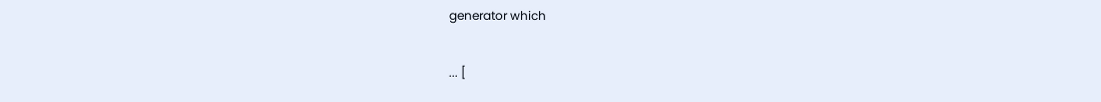generator which

... [